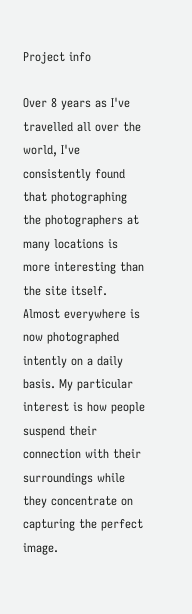Project info

Over 8 years as I've travelled all over the world, I've consistently found that photographing the photographers at many locations is more interesting than the site itself. Almost everywhere is now photographed intently on a daily basis. My particular interest is how people suspend their connection with their surroundings while they concentrate on capturing the perfect image.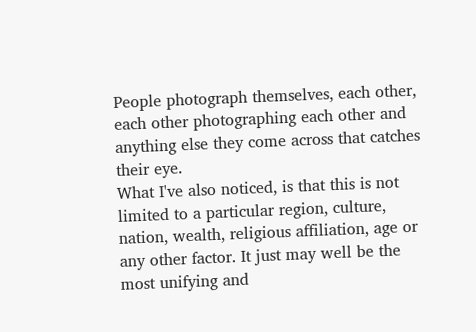People photograph themselves, each other, each other photographing each other and anything else they come across that catches their eye.
What I've also noticed, is that this is not limited to a particular region, culture, nation, wealth, religious affiliation, age or any other factor. It just may well be the most unifying and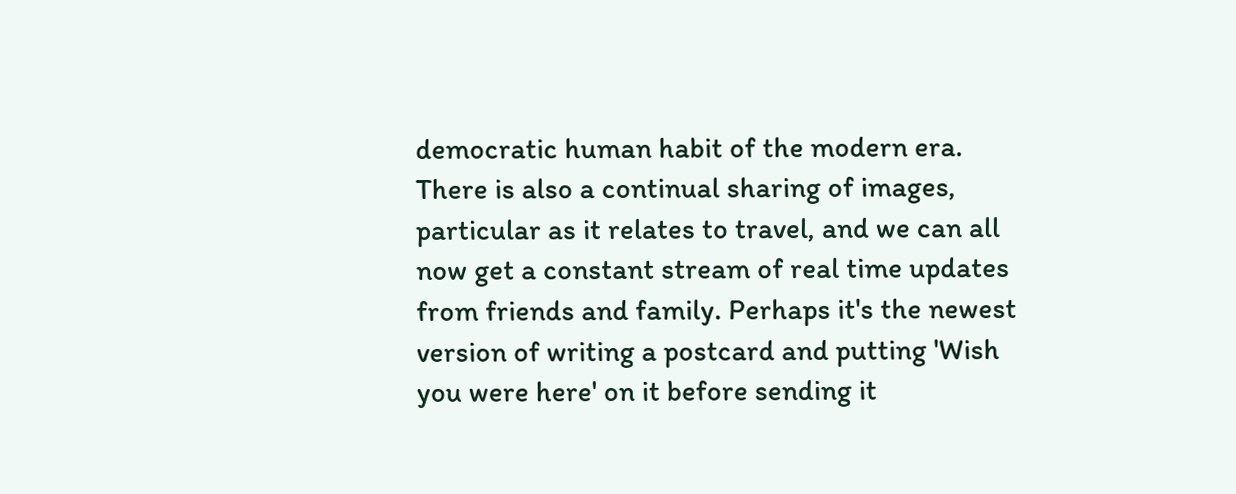democratic human habit of the modern era.
There is also a continual sharing of images, particular as it relates to travel, and we can all now get a constant stream of real time updates from friends and family. Perhaps it's the newest version of writing a postcard and putting 'Wish you were here' on it before sending it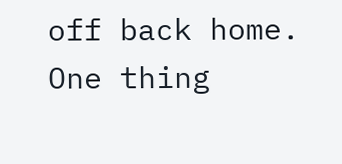off back home.
One thing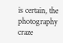is certain, the photography craze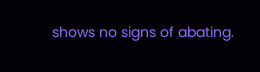shows no signs of abating.